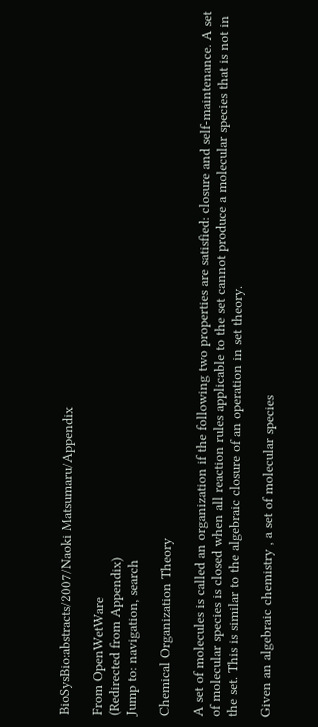BioSysBio:abstracts/2007/Naoki Matsumaru/Appendix

From OpenWetWare
(Redirected from Appendix)
Jump to: navigation, search

Chemical Organization Theory

A set of molecules is called an organization if the following two properties are satisfied: closure and self-maintenance. A set of molecular species is closed when all reaction rules applicable to the set cannot produce a molecular species that is not in the set. This is similar to the algebraic closure of an operation in set theory.

Given an algebraic chemistry , a set of molecular species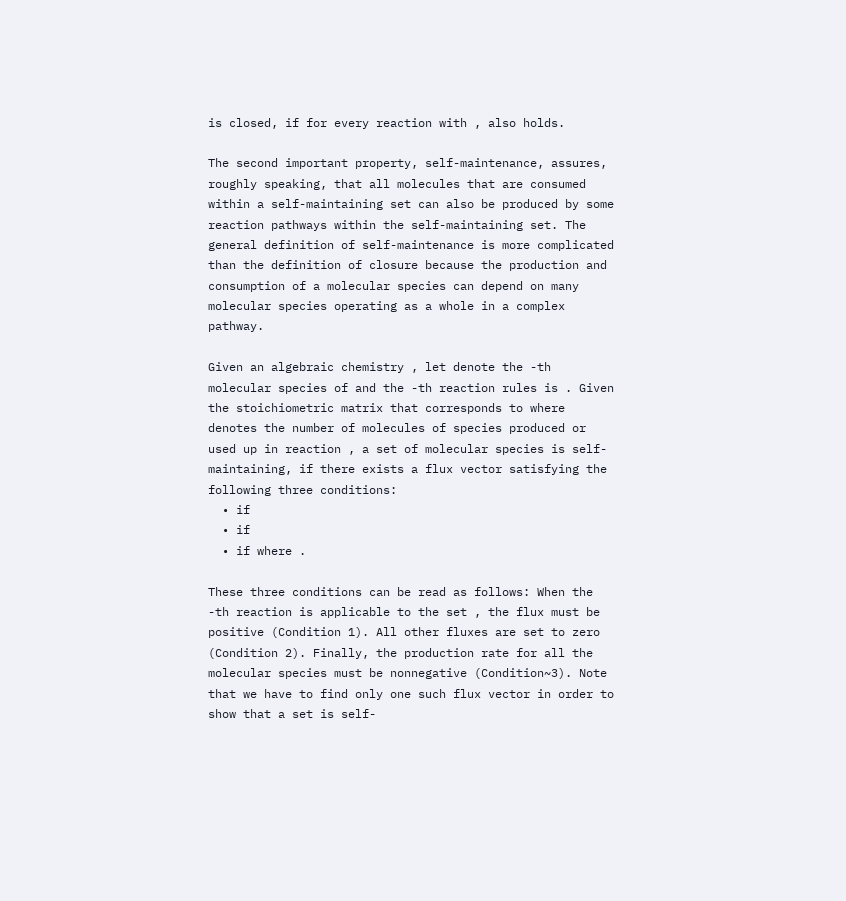is closed, if for every reaction with , also holds.

The second important property, self-maintenance, assures, roughly speaking, that all molecules that are consumed within a self-maintaining set can also be produced by some reaction pathways within the self-maintaining set. The general definition of self-maintenance is more complicated than the definition of closure because the production and consumption of a molecular species can depend on many molecular species operating as a whole in a complex pathway.

Given an algebraic chemistry , let denote the -th molecular species of and the -th reaction rules is . Given the stoichiometric matrix that corresponds to where denotes the number of molecules of species produced or used up in reaction , a set of molecular species is self-maintaining, if there exists a flux vector satisfying the following three conditions:
  • if
  • if
  • if where .

These three conditions can be read as follows: When the -th reaction is applicable to the set , the flux must be positive (Condition 1). All other fluxes are set to zero (Condition 2). Finally, the production rate for all the molecular species must be nonnegative (Condition~3). Note that we have to find only one such flux vector in order to show that a set is self-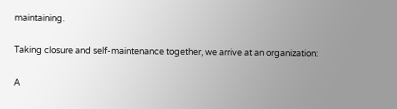maintaining.

Taking closure and self-maintenance together, we arrive at an organization:

A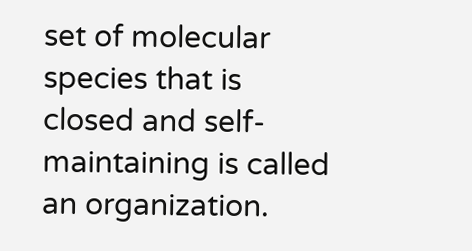set of molecular species that is closed and self-maintaining is called an organization.